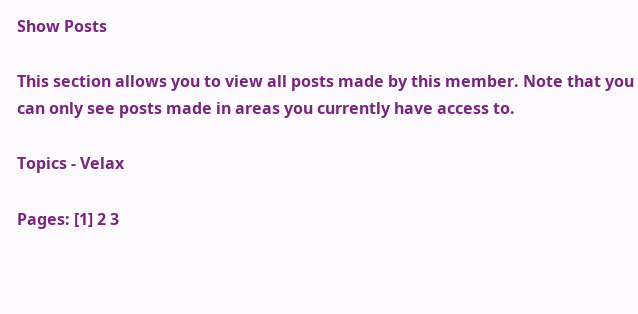Show Posts

This section allows you to view all posts made by this member. Note that you can only see posts made in areas you currently have access to.

Topics - Velax

Pages: [1] 2 3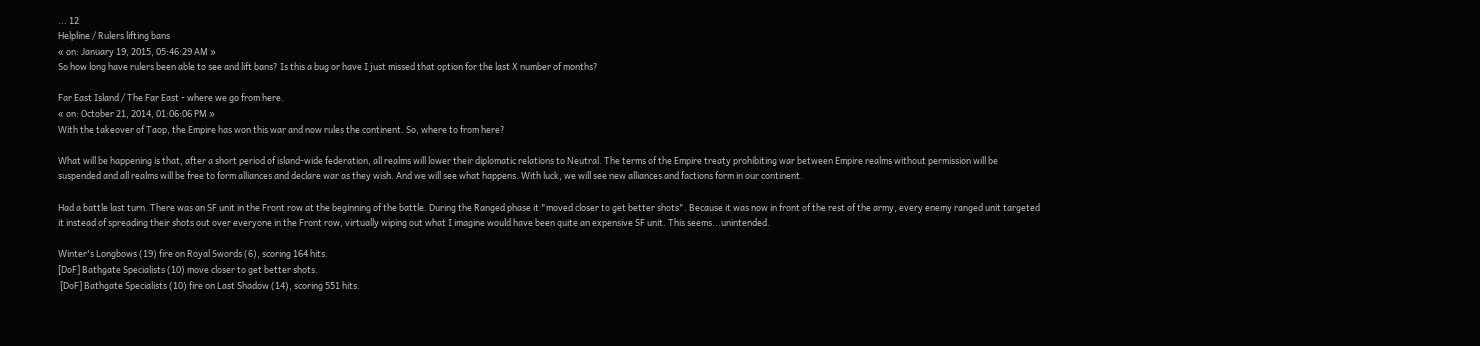... 12
Helpline / Rulers lifting bans
« on: January 19, 2015, 05:46:29 AM »
So how long have rulers been able to see and lift bans? Is this a bug or have I just missed that option for the last X number of months?

Far East Island / The Far East - where we go from here.
« on: October 21, 2014, 01:06:06 PM »
With the takeover of Taop, the Empire has won this war and now rules the continent. So, where to from here?

What will be happening is that, after a short period of island-wide federation, all realms will lower their diplomatic relations to Neutral. The terms of the Empire treaty prohibiting war between Empire realms without permission will be suspended and all realms will be free to form alliances and declare war as they wish. And we will see what happens. With luck, we will see new alliances and factions form in our continent.

Had a battle last turn. There was an SF unit in the Front row at the beginning of the battle. During the Ranged phase it "moved closer to get better shots". Because it was now in front of the rest of the army, every enemy ranged unit targeted it instead of spreading their shots out over everyone in the Front row, virtually wiping out what I imagine would have been quite an expensive SF unit. This seems...unintended.

Winter's Longbows (19) fire on Royal Swords (6), scoring 164 hits.
[DoF] Bathgate Specialists (10) move closer to get better shots.
 [DoF] Bathgate Specialists (10) fire on Last Shadow (14), scoring 551 hits.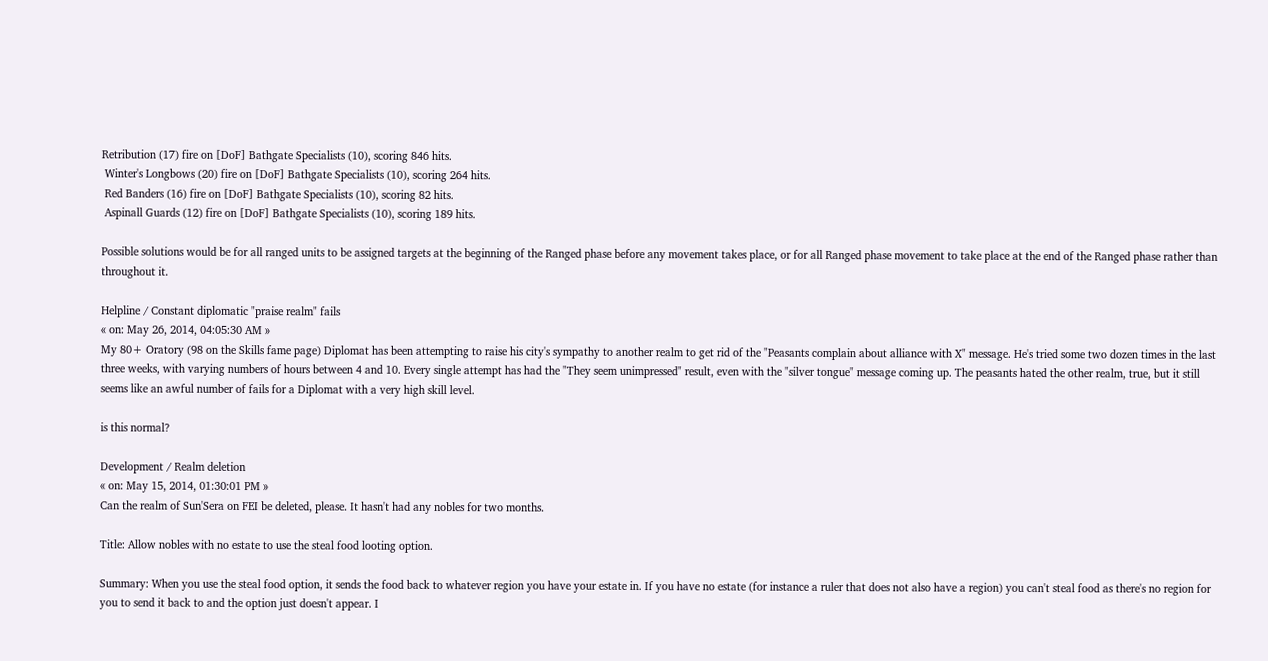Retribution (17) fire on [DoF] Bathgate Specialists (10), scoring 846 hits.
 Winter's Longbows (20) fire on [DoF] Bathgate Specialists (10), scoring 264 hits.
 Red Banders (16) fire on [DoF] Bathgate Specialists (10), scoring 82 hits.
 Aspinall Guards (12) fire on [DoF] Bathgate Specialists (10), scoring 189 hits.

Possible solutions would be for all ranged units to be assigned targets at the beginning of the Ranged phase before any movement takes place, or for all Ranged phase movement to take place at the end of the Ranged phase rather than throughout it.

Helpline / Constant diplomatic "praise realm" fails
« on: May 26, 2014, 04:05:30 AM »
My 80+ Oratory (98 on the Skills fame page) Diplomat has been attempting to raise his city's sympathy to another realm to get rid of the "Peasants complain about alliance with X" message. He's tried some two dozen times in the last three weeks, with varying numbers of hours between 4 and 10. Every single attempt has had the "They seem unimpressed" result, even with the "silver tongue" message coming up. The peasants hated the other realm, true, but it still seems like an awful number of fails for a Diplomat with a very high skill level.

is this normal?

Development / Realm deletion
« on: May 15, 2014, 01:30:01 PM »
Can the realm of Sun'Sera on FEI be deleted, please. It hasn't had any nobles for two months.

Title: Allow nobles with no estate to use the steal food looting option.

Summary: When you use the steal food option, it sends the food back to whatever region you have your estate in. If you have no estate (for instance a ruler that does not also have a region) you can't steal food as there's no region for you to send it back to and the option just doesn't appear. I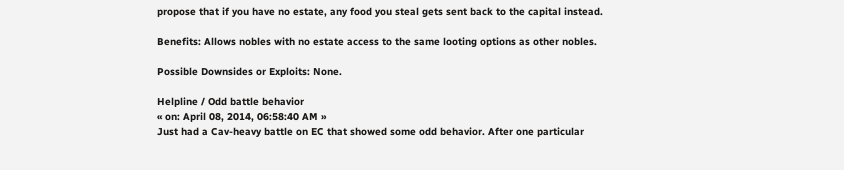propose that if you have no estate, any food you steal gets sent back to the capital instead.

Benefits: Allows nobles with no estate access to the same looting options as other nobles.

Possible Downsides or Exploits: None.

Helpline / Odd battle behavior
« on: April 08, 2014, 06:58:40 AM »
Just had a Cav-heavy battle on EC that showed some odd behavior. After one particular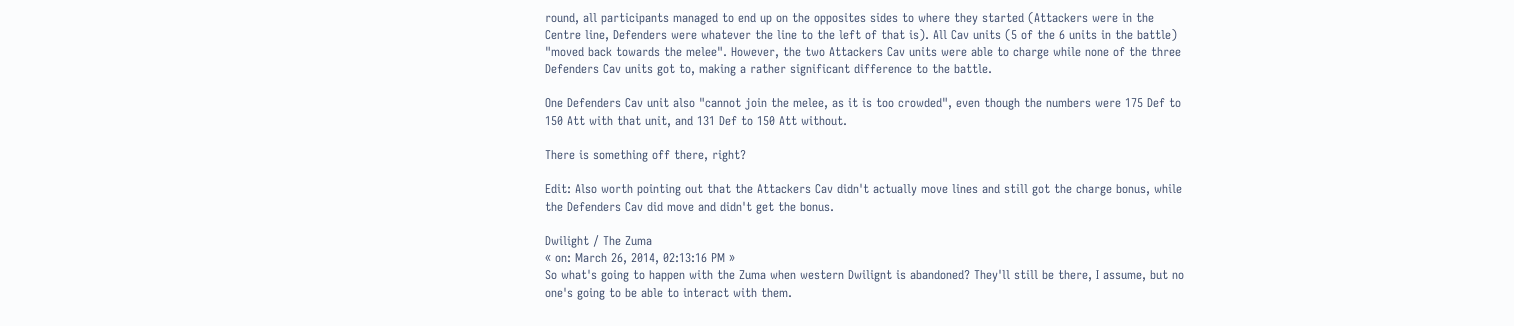round, all participants managed to end up on the opposites sides to where they started (Attackers were in the Centre line, Defenders were whatever the line to the left of that is). All Cav units (5 of the 6 units in the battle) "moved back towards the melee". However, the two Attackers Cav units were able to charge while none of the three Defenders Cav units got to, making a rather significant difference to the battle.

One Defenders Cav unit also "cannot join the melee, as it is too crowded", even though the numbers were 175 Def to 150 Att with that unit, and 131 Def to 150 Att without.

There is something off there, right?

Edit: Also worth pointing out that the Attackers Cav didn't actually move lines and still got the charge bonus, while the Defenders Cav did move and didn't get the bonus.

Dwilight / The Zuma
« on: March 26, 2014, 02:13:16 PM »
So what's going to happen with the Zuma when western Dwilignt is abandoned? They'll still be there, I assume, but no one's going to be able to interact with them.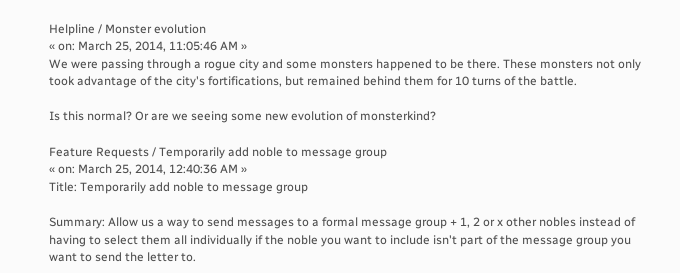Helpline / Monster evolution
« on: March 25, 2014, 11:05:46 AM »
We were passing through a rogue city and some monsters happened to be there. These monsters not only took advantage of the city's fortifications, but remained behind them for 10 turns of the battle.

Is this normal? Or are we seeing some new evolution of monsterkind?

Feature Requests / Temporarily add noble to message group
« on: March 25, 2014, 12:40:36 AM »
Title: Temporarily add noble to message group

Summary: Allow us a way to send messages to a formal message group + 1, 2 or x other nobles instead of having to select them all individually if the noble you want to include isn't part of the message group you want to send the letter to.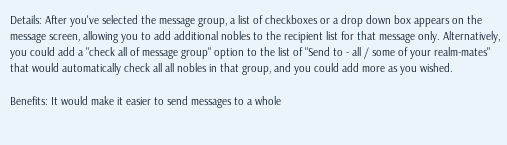Details: After you've selected the message group, a list of checkboxes or a drop down box appears on the message screen, allowing you to add additional nobles to the recipient list for that message only. Alternatively, you could add a "check all of message group" option to the list of "Send to - all / some of your realm-mates" that would automatically check all all nobles in that group, and you could add more as you wished.

Benefits: It would make it easier to send messages to a whole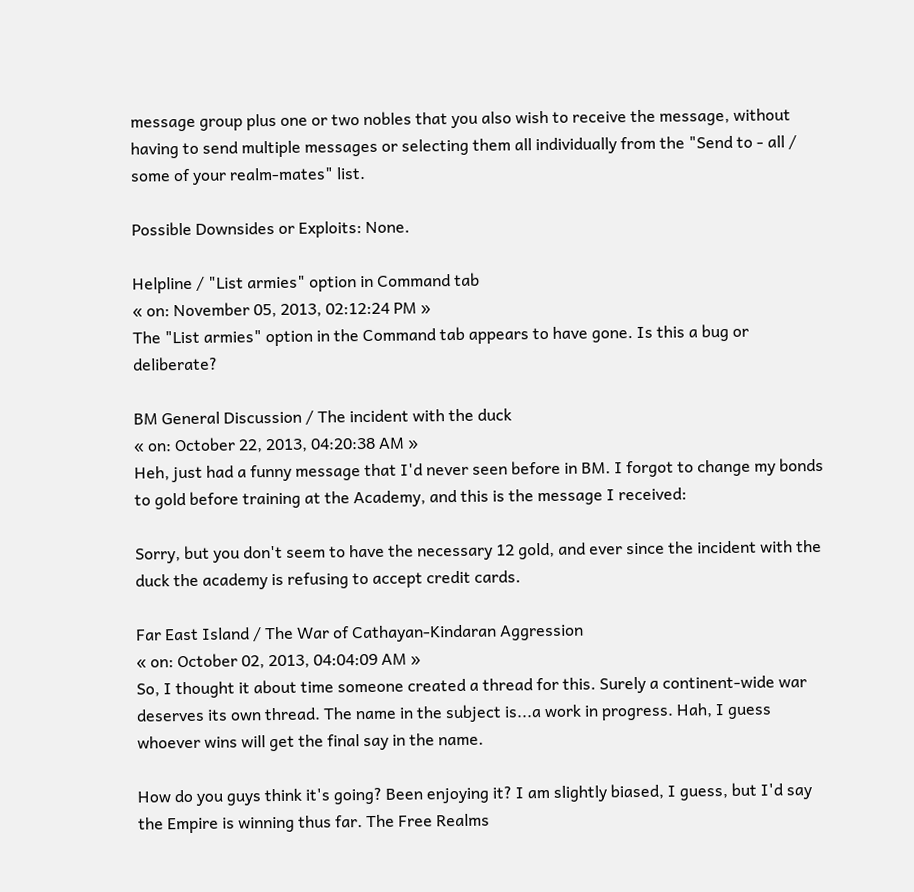message group plus one or two nobles that you also wish to receive the message, without having to send multiple messages or selecting them all individually from the "Send to - all / some of your realm-mates" list.

Possible Downsides or Exploits: None.

Helpline / "List armies" option in Command tab
« on: November 05, 2013, 02:12:24 PM »
The "List armies" option in the Command tab appears to have gone. Is this a bug or deliberate?

BM General Discussion / The incident with the duck
« on: October 22, 2013, 04:20:38 AM »
Heh, just had a funny message that I'd never seen before in BM. I forgot to change my bonds to gold before training at the Academy, and this is the message I received:

Sorry, but you don't seem to have the necessary 12 gold, and ever since the incident with the duck the academy is refusing to accept credit cards.

Far East Island / The War of Cathayan-Kindaran Aggression
« on: October 02, 2013, 04:04:09 AM »
So, I thought it about time someone created a thread for this. Surely a continent-wide war deserves its own thread. The name in the subject is...a work in progress. Hah, I guess whoever wins will get the final say in the name.

How do you guys think it's going? Been enjoying it? I am slightly biased, I guess, but I'd say the Empire is winning thus far. The Free Realms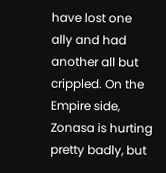have lost one ally and had another all but crippled. On the Empire side, Zonasa is hurting pretty badly, but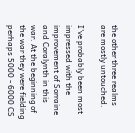the other three realms are mostly untouched.

I've probably been most impressed with the improvement of Sorraine and Coralynth in this war. At the beginning of the war they were fielding perhaps 5000 - 6000 CS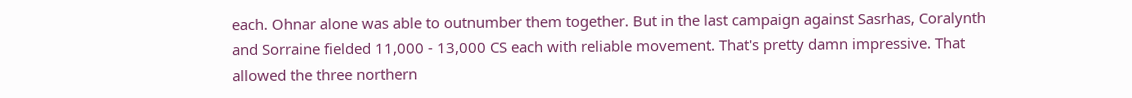each. Ohnar alone was able to outnumber them together. But in the last campaign against Sasrhas, Coralynth and Sorraine fielded 11,000 - 13,000 CS each with reliable movement. That's pretty damn impressive. That allowed the three northern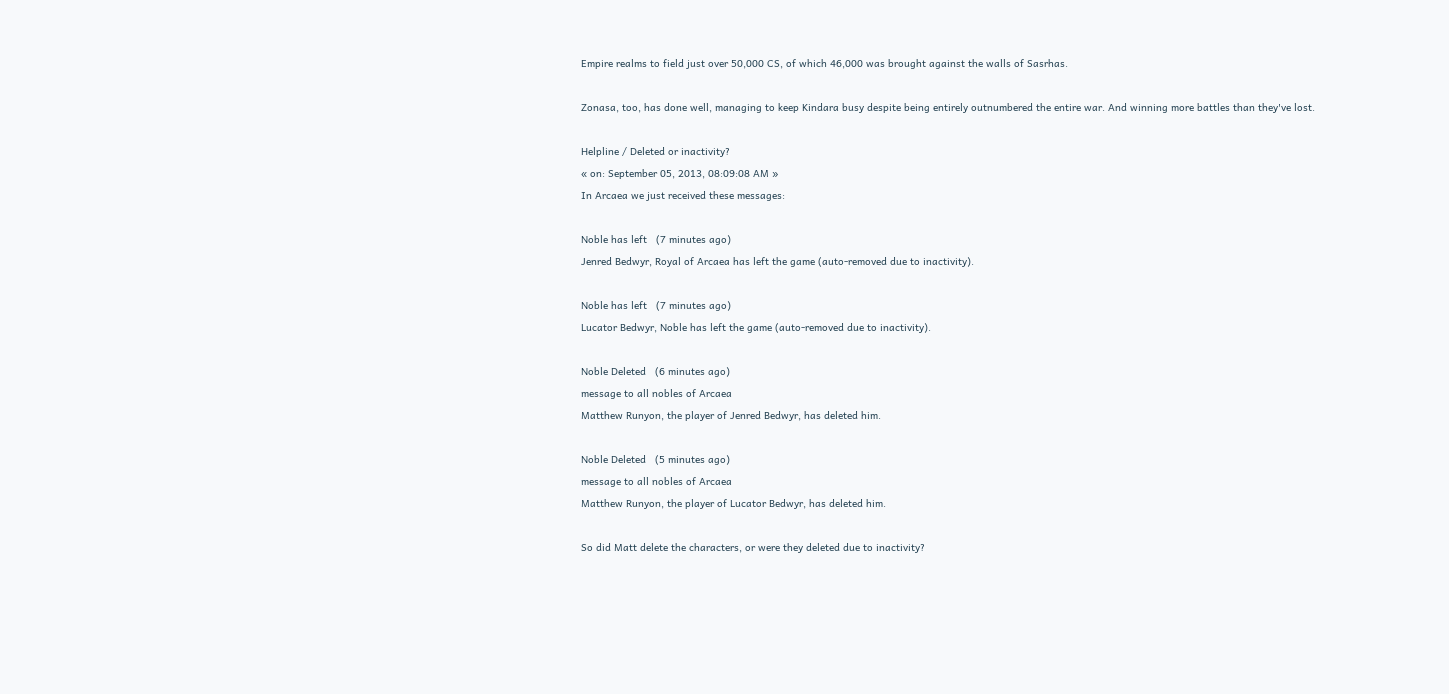Empire realms to field just over 50,000 CS, of which 46,000 was brought against the walls of Sasrhas.

Zonasa, too, has done well, managing to keep Kindara busy despite being entirely outnumbered the entire war. And winning more battles than they've lost.

Helpline / Deleted or inactivity?
« on: September 05, 2013, 08:09:08 AM »
In Arcaea we just received these messages:

Noble has left   (7 minutes ago)
Jenred Bedwyr, Royal of Arcaea has left the game (auto-removed due to inactivity).

Noble has left   (7 minutes ago)
Lucator Bedwyr, Noble has left the game (auto-removed due to inactivity).

Noble Deleted   (6 minutes ago)
message to all nobles of Arcaea
Matthew Runyon, the player of Jenred Bedwyr, has deleted him.

Noble Deleted   (5 minutes ago)
message to all nobles of Arcaea
Matthew Runyon, the player of Lucator Bedwyr, has deleted him.

So did Matt delete the characters, or were they deleted due to inactivity?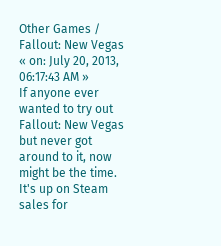Other Games / Fallout: New Vegas
« on: July 20, 2013, 06:17:43 AM »
If anyone ever wanted to try out Fallout: New Vegas but never got around to it, now might be the time. It's up on Steam sales for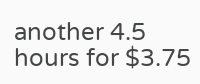another 4.5 hours for $3.75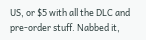US, or $5 with all the DLC and pre-order stuff. Nabbed it,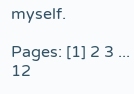myself.

Pages: [1] 2 3 ... 12